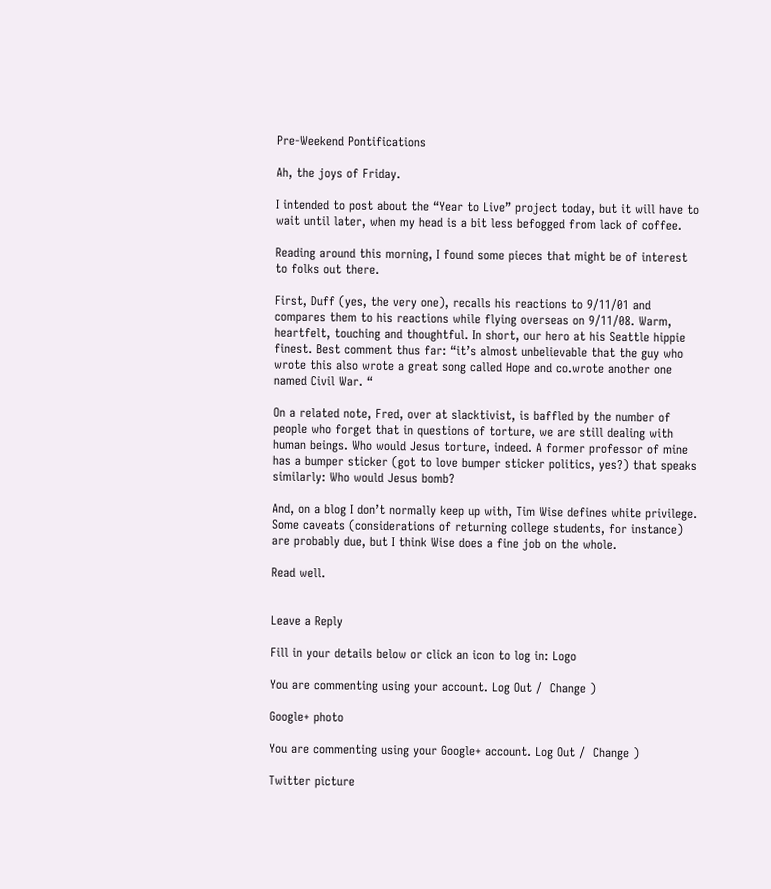Pre-Weekend Pontifications

Ah, the joys of Friday.

I intended to post about the “Year to Live” project today, but it will have to wait until later, when my head is a bit less befogged from lack of coffee.

Reading around this morning, I found some pieces that might be of interest to folks out there.

First, Duff (yes, the very one), recalls his reactions to 9/11/01 and compares them to his reactions while flying overseas on 9/11/08. Warm, heartfelt, touching and thoughtful. In short, our hero at his Seattle hippie finest. Best comment thus far: “it’s almost unbelievable that the guy who wrote this also wrote a great song called Hope and co.wrote another one named Civil War. “

On a related note, Fred, over at slacktivist, is baffled by the number of people who forget that in questions of torture, we are still dealing with human beings. Who would Jesus torture, indeed. A former professor of mine has a bumper sticker (got to love bumper sticker politics, yes?) that speaks similarly: Who would Jesus bomb?

And, on a blog I don’t normally keep up with, Tim Wise defines white privilege. Some caveats (considerations of returning college students, for instance) are probably due, but I think Wise does a fine job on the whole.

Read well.


Leave a Reply

Fill in your details below or click an icon to log in: Logo

You are commenting using your account. Log Out /  Change )

Google+ photo

You are commenting using your Google+ account. Log Out /  Change )

Twitter picture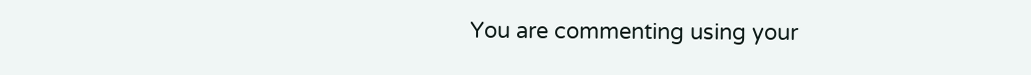You are commenting using your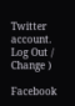Twitter account. Log Out /  Change )

Facebook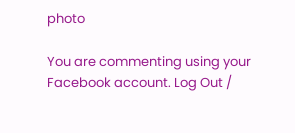photo

You are commenting using your Facebook account. Log Out /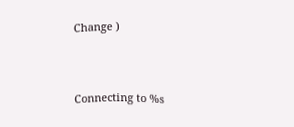Change )


Connecting to %s